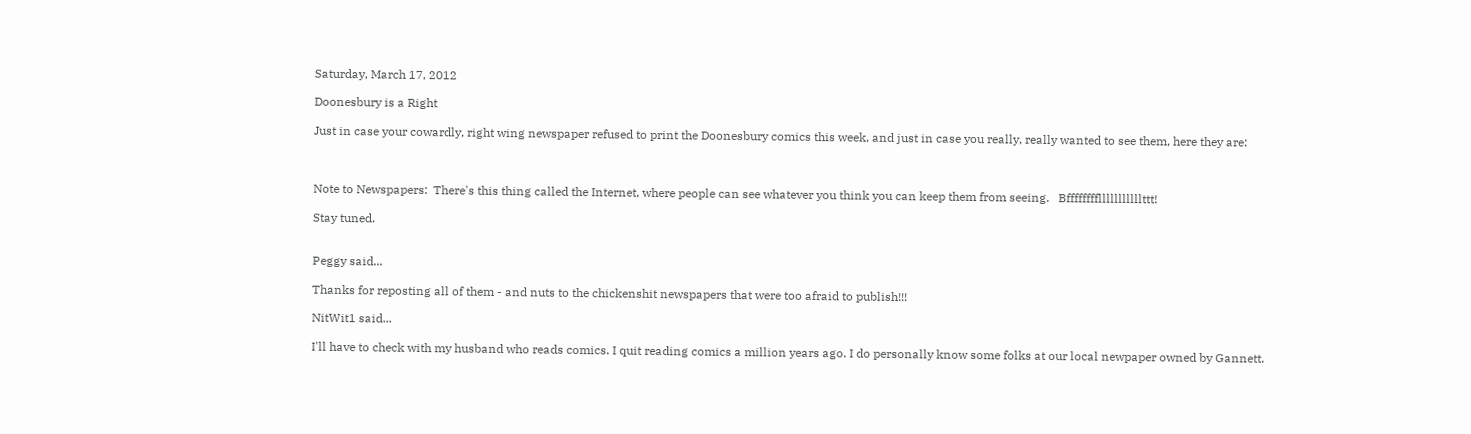Saturday, March 17, 2012

Doonesbury is a Right

Just in case your cowardly, right wing newspaper refused to print the Doonesbury comics this week, and just in case you really, really wanted to see them, here they are:



Note to Newspapers:  There's this thing called the Internet, where people can see whatever you think you can keep them from seeing.   Bfffffffflllllllllllttt!

Stay tuned.


Peggy said...

Thanks for reposting all of them - and nuts to the chickenshit newspapers that were too afraid to publish!!!

NitWit1 said...

I'll have to check with my husband who reads comics. I quit reading comics a million years ago. I do personally know some folks at our local newpaper owned by Gannett.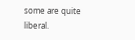some are quite liberal.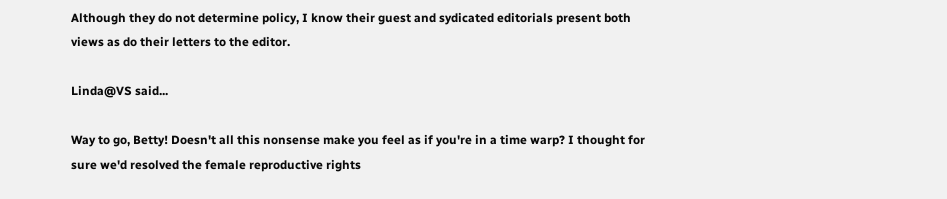Although they do not determine policy, I know their guest and sydicated editorials present both views as do their letters to the editor.

Linda@VS said...

Way to go, Betty! Doesn't all this nonsense make you feel as if you're in a time warp? I thought for sure we'd resolved the female reproductive rights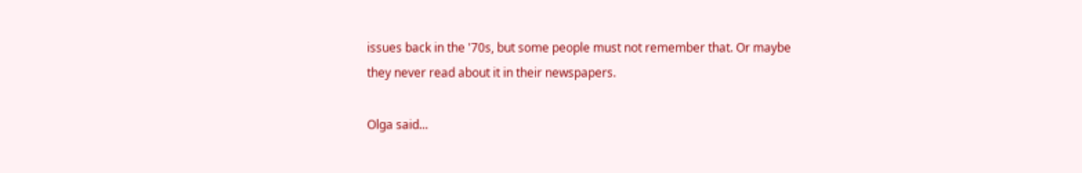issues back in the '70s, but some people must not remember that. Or maybe they never read about it in their newspapers.

Olga said...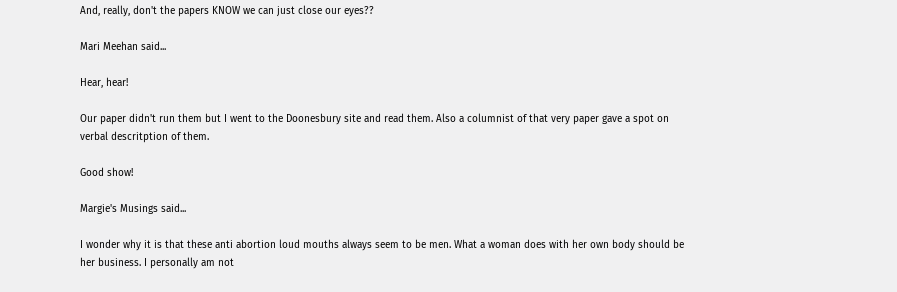And, really, don't the papers KNOW we can just close our eyes??

Mari Meehan said...

Hear, hear!

Our paper didn't run them but I went to the Doonesbury site and read them. Also a columnist of that very paper gave a spot on verbal descritption of them.

Good show!

Margie's Musings said...

I wonder why it is that these anti abortion loud mouths always seem to be men. What a woman does with her own body should be her business. I personally am not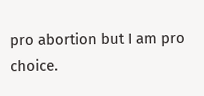pro abortion but I am pro choice.